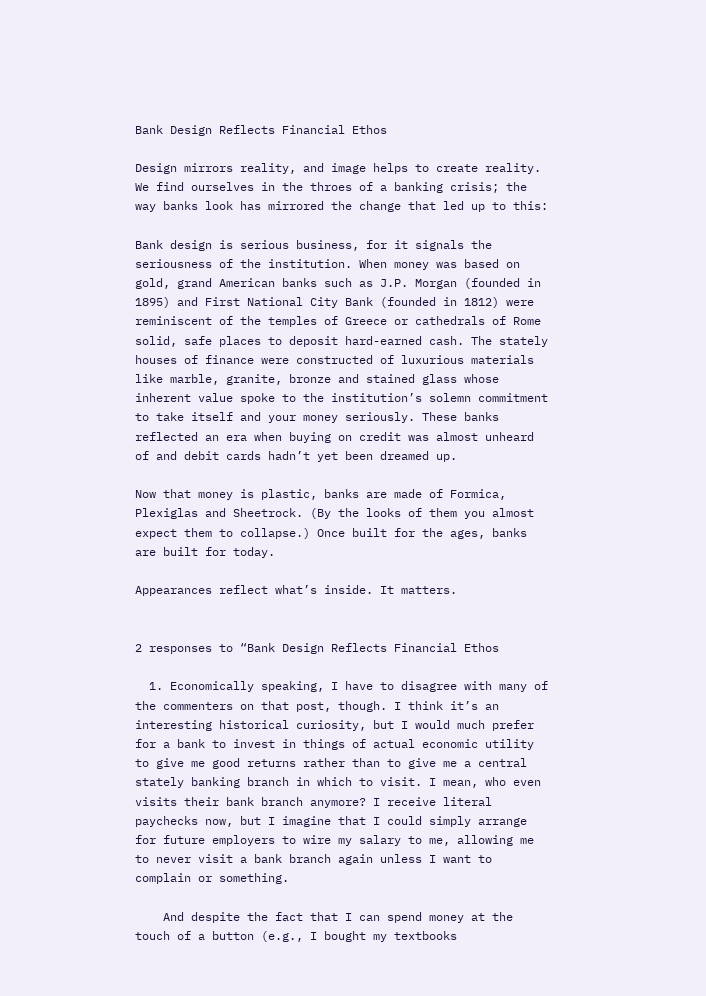Bank Design Reflects Financial Ethos

Design mirrors reality, and image helps to create reality. We find ourselves in the throes of a banking crisis; the way banks look has mirrored the change that led up to this:

Bank design is serious business, for it signals the seriousness of the institution. When money was based on gold, grand American banks such as J.P. Morgan (founded in 1895) and First National City Bank (founded in 1812) were reminiscent of the temples of Greece or cathedrals of Rome solid, safe places to deposit hard-earned cash. The stately houses of finance were constructed of luxurious materials like marble, granite, bronze and stained glass whose inherent value spoke to the institution’s solemn commitment to take itself and your money seriously. These banks reflected an era when buying on credit was almost unheard of and debit cards hadn’t yet been dreamed up.

Now that money is plastic, banks are made of Formica, Plexiglas and Sheetrock. (By the looks of them you almost expect them to collapse.) Once built for the ages, banks are built for today.

Appearances reflect what’s inside. It matters.


2 responses to “Bank Design Reflects Financial Ethos

  1. Economically speaking, I have to disagree with many of the commenters on that post, though. I think it’s an interesting historical curiosity, but I would much prefer for a bank to invest in things of actual economic utility to give me good returns rather than to give me a central stately banking branch in which to visit. I mean, who even visits their bank branch anymore? I receive literal paychecks now, but I imagine that I could simply arrange for future employers to wire my salary to me, allowing me to never visit a bank branch again unless I want to complain or something.

    And despite the fact that I can spend money at the touch of a button (e.g., I bought my textbooks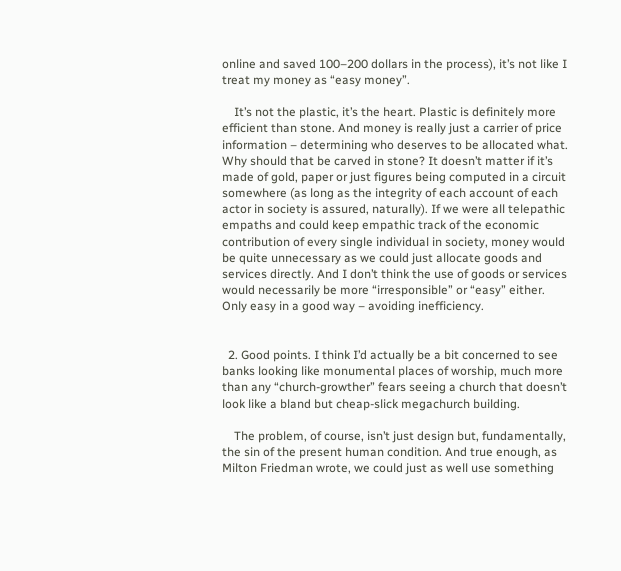online and saved 100–200 dollars in the process), it’s not like I treat my money as “easy money”.

    It’s not the plastic, it’s the heart. Plastic is definitely more efficient than stone. And money is really just a carrier of price information – determining who deserves to be allocated what. Why should that be carved in stone? It doesn’t matter if it’s made of gold, paper or just figures being computed in a circuit somewhere (as long as the integrity of each account of each actor in society is assured, naturally). If we were all telepathic empaths and could keep empathic track of the economic contribution of every single individual in society, money would be quite unnecessary as we could just allocate goods and services directly. And I don’t think the use of goods or services would necessarily be more “irresponsible” or “easy” either. Only easy in a good way – avoiding inefficiency.


  2. Good points. I think I’d actually be a bit concerned to see banks looking like monumental places of worship, much more than any “church-growther” fears seeing a church that doesn’t look like a bland but cheap-slick megachurch building.

    The problem, of course, isn’t just design but, fundamentally, the sin of the present human condition. And true enough, as Milton Friedman wrote, we could just as well use something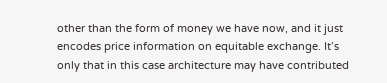other than the form of money we have now, and it just encodes price information on equitable exchange. It’s only that in this case architecture may have contributed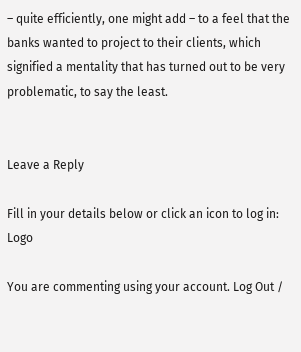– quite efficiently, one might add – to a feel that the banks wanted to project to their clients, which signified a mentality that has turned out to be very problematic, to say the least.


Leave a Reply

Fill in your details below or click an icon to log in: Logo

You are commenting using your account. Log Out /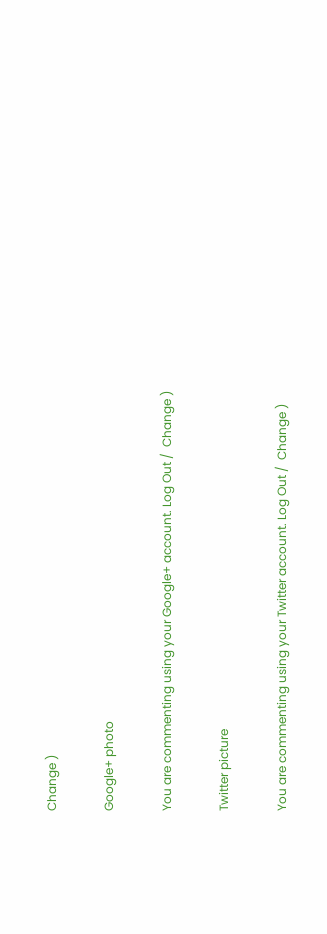Change )

Google+ photo

You are commenting using your Google+ account. Log Out /  Change )

Twitter picture

You are commenting using your Twitter account. Log Out /  Change )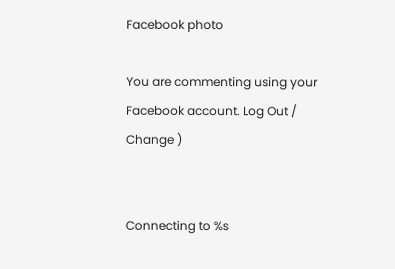Facebook photo

You are commenting using your Facebook account. Log Out /  Change )


Connecting to %s